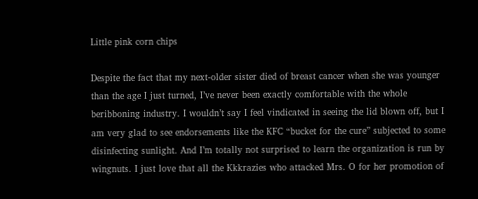Little pink corn chips

Despite the fact that my next-older sister died of breast cancer when she was younger than the age I just turned, I’ve never been exactly comfortable with the whole beribboning industry. I wouldn’t say I feel vindicated in seeing the lid blown off, but I am very glad to see endorsements like the KFC “bucket for the cure” subjected to some disinfecting sunlight. And I’m totally not surprised to learn the organization is run by wingnuts. I just love that all the Kkkrazies who attacked Mrs. O for her promotion of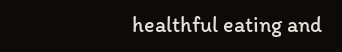healthful eating and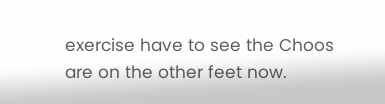exercise have to see the Choos are on the other feet now.